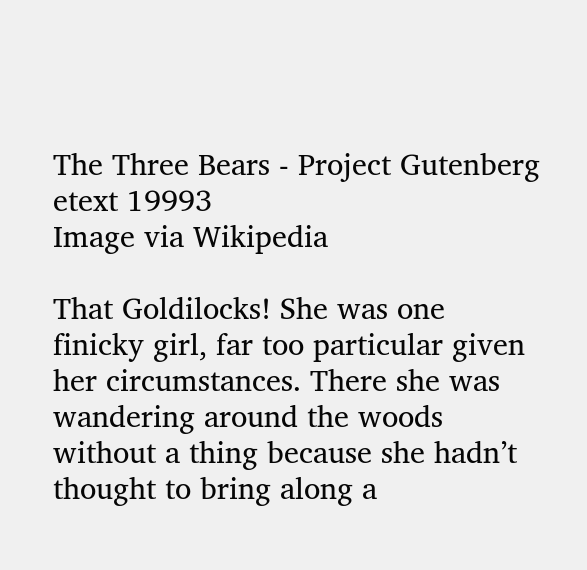The Three Bears - Project Gutenberg etext 19993
Image via Wikipedia

That Goldilocks! She was one finicky girl, far too particular given her circumstances. There she was wandering around the woods without a thing because she hadn’t thought to bring along a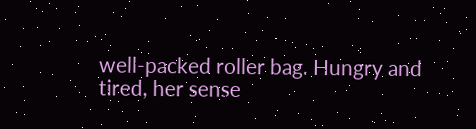well-packed roller bag. Hungry and tired, her sense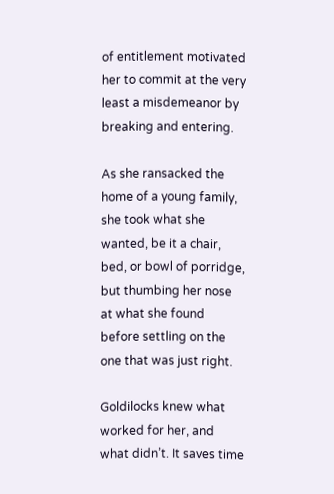of entitlement motivated her to commit at the very least a misdemeanor by breaking and entering.

As she ransacked the home of a young family, she took what she wanted, be it a chair, bed, or bowl of porridge, but thumbing her nose at what she found before settling on the one that was just right.

Goldilocks knew what worked for her, and what didn’t. It saves time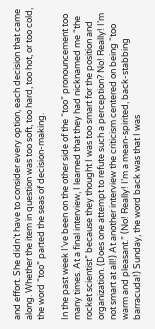and effort. She didn’t have to consider every option, each decision that came along. Whether the item in question was too soft, too hard, too hot, or too cold, the word “too” parted the seas of decision-making.

In the past week I’ve been on the other side of the “too” pronouncement too many times. At a final interview, I learned that they had nicknamed me “the rocket scientist” because they thought I was too smart for the position and organization. (Does one attempt to refute such a perception? No! Really! I’m not smart at all!) At another interview the criticism centered on being “too warm and pleasant.” (No! Really! I’m a mean-spirited, back-stabbing barracuda!) Sunday, the word back was that I was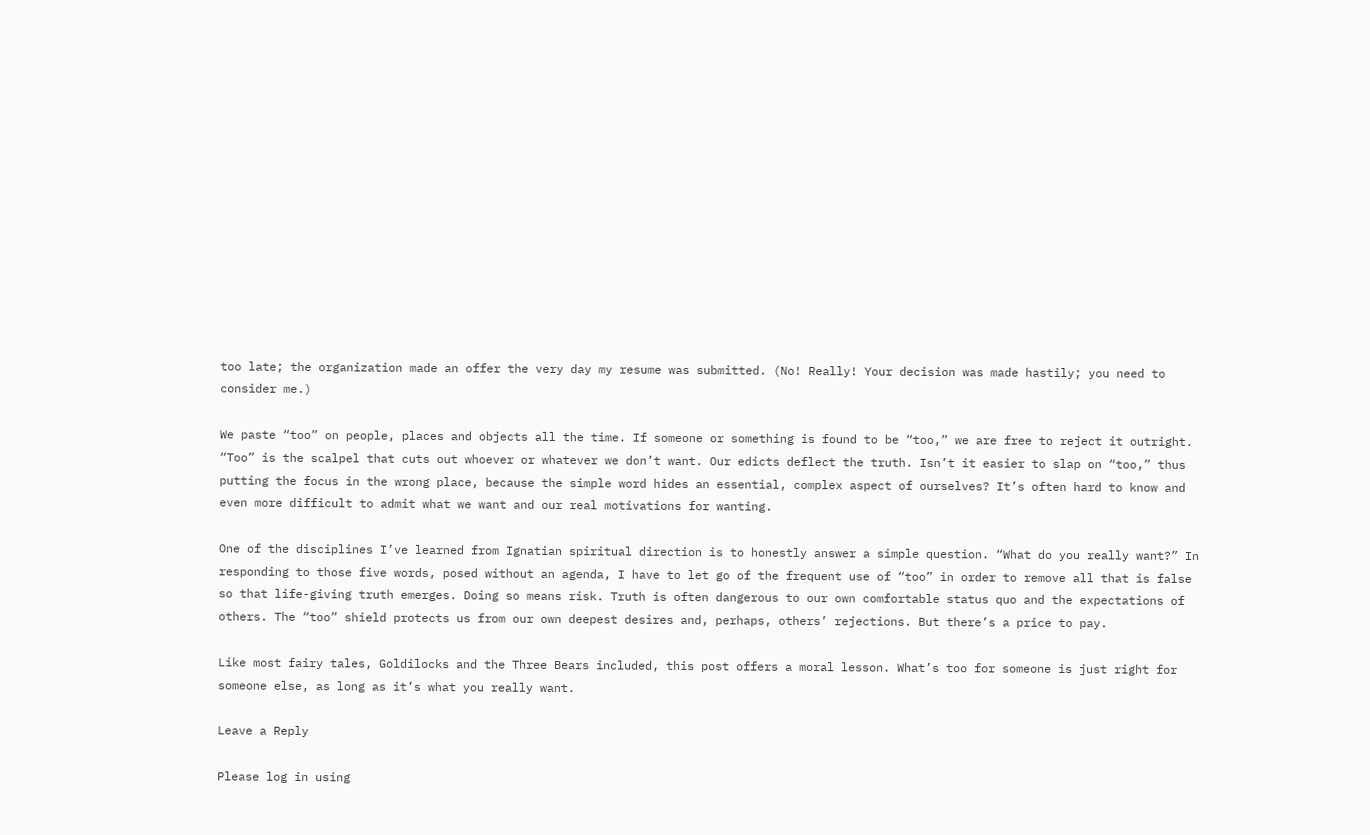too late; the organization made an offer the very day my resume was submitted. (No! Really! Your decision was made hastily; you need to consider me.)

We paste “too” on people, places and objects all the time. If someone or something is found to be “too,” we are free to reject it outright. “Too” is the scalpel that cuts out whoever or whatever we don’t want. Our edicts deflect the truth. Isn’t it easier to slap on “too,” thus putting the focus in the wrong place, because the simple word hides an essential, complex aspect of ourselves? It’s often hard to know and even more difficult to admit what we want and our real motivations for wanting.

One of the disciplines I’ve learned from Ignatian spiritual direction is to honestly answer a simple question. “What do you really want?” In responding to those five words, posed without an agenda, I have to let go of the frequent use of “too” in order to remove all that is false so that life-giving truth emerges. Doing so means risk. Truth is often dangerous to our own comfortable status quo and the expectations of others. The “too” shield protects us from our own deepest desires and, perhaps, others’ rejections. But there’s a price to pay.

Like most fairy tales, Goldilocks and the Three Bears included, this post offers a moral lesson. What’s too for someone is just right for someone else, as long as it’s what you really want.

Leave a Reply

Please log in using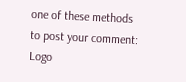one of these methods to post your comment: Logo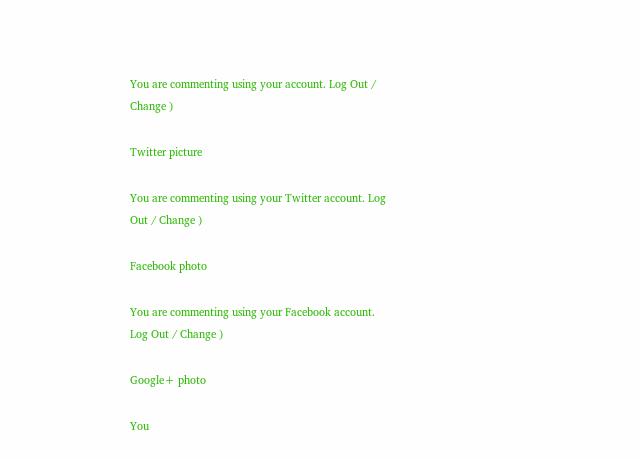You are commenting using your account. Log Out / Change )

Twitter picture

You are commenting using your Twitter account. Log Out / Change )

Facebook photo

You are commenting using your Facebook account. Log Out / Change )

Google+ photo

You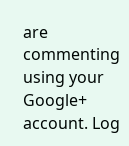are commenting using your Google+ account. Log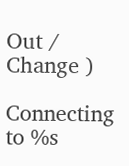Out / Change )

Connecting to %s